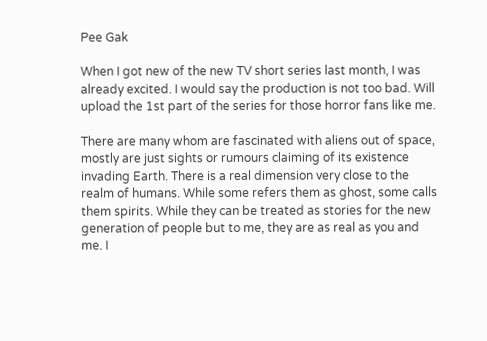Pee Gak

When I got new of the new TV short series last month, I was already excited. I would say the production is not too bad. Will upload the 1st part of the series for those horror fans like me.

There are many whom are fascinated with aliens out of space, mostly are just sights or rumours claiming of its existence invading Earth. There is a real dimension very close to the realm of humans. While some refers them as ghost, some calls them spirits. While they can be treated as stories for the new generation of people but to me, they are as real as you and me. I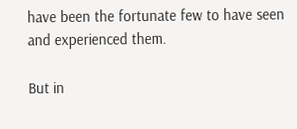have been the fortunate few to have seen and experienced them.

But in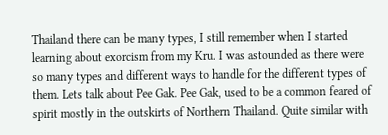Thailand there can be many types, I still remember when I started learning about exorcism from my Kru. I was astounded as there were so many types and different ways to handle for the different types of them. Lets talk about Pee Gak. Pee Gak, used to be a common feared of spirit mostly in the outskirts of Northern Thailand. Quite similar with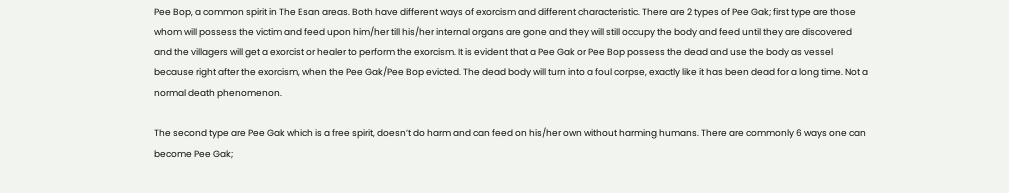Pee Bop, a common spirit in The Esan areas. Both have different ways of exorcism and different characteristic. There are 2 types of Pee Gak; first type are those whom will possess the victim and feed upon him/her till his/her internal organs are gone and they will still occupy the body and feed until they are discovered and the villagers will get a exorcist or healer to perform the exorcism. It is evident that a Pee Gak or Pee Bop possess the dead and use the body as vessel because right after the exorcism, when the Pee Gak/Pee Bop evicted. The dead body will turn into a foul corpse, exactly like it has been dead for a long time. Not a normal death phenomenon.

The second type are Pee Gak which is a free spirit, doesn’t do harm and can feed on his/her own without harming humans. There are commonly 6 ways one can become Pee Gak;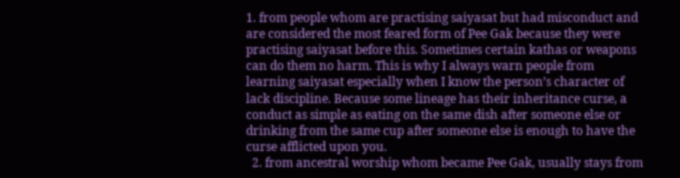1. from people whom are practising saiyasat but had misconduct and are considered the most feared form of Pee Gak because they were practising saiyasat before this. Sometimes certain kathas or weapons can do them no harm. This is why I always warn people from learning saiyasat especially when I know the person’s character of lack discipline. Because some lineage has their inheritance curse, a conduct as simple as eating on the same dish after someone else or drinking from the same cup after someone else is enough to have the curse afflicted upon you.
  2. from ancestral worship whom became Pee Gak, usually stays from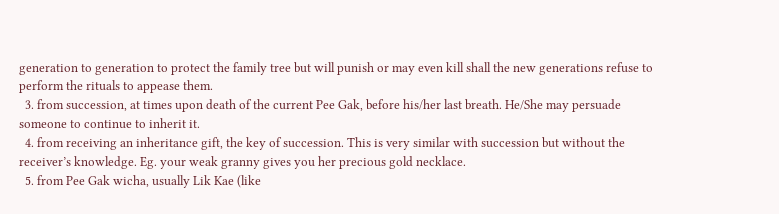generation to generation to protect the family tree but will punish or may even kill shall the new generations refuse to perform the rituals to appease them.
  3. from succession, at times upon death of the current Pee Gak, before his/her last breath. He/She may persuade someone to continue to inherit it.
  4. from receiving an inheritance gift, the key of succession. This is very similar with succession but without the receiver’s knowledge. Eg. your weak granny gives you her precious gold necklace.
  5. from Pee Gak wicha, usually Lik Kae (like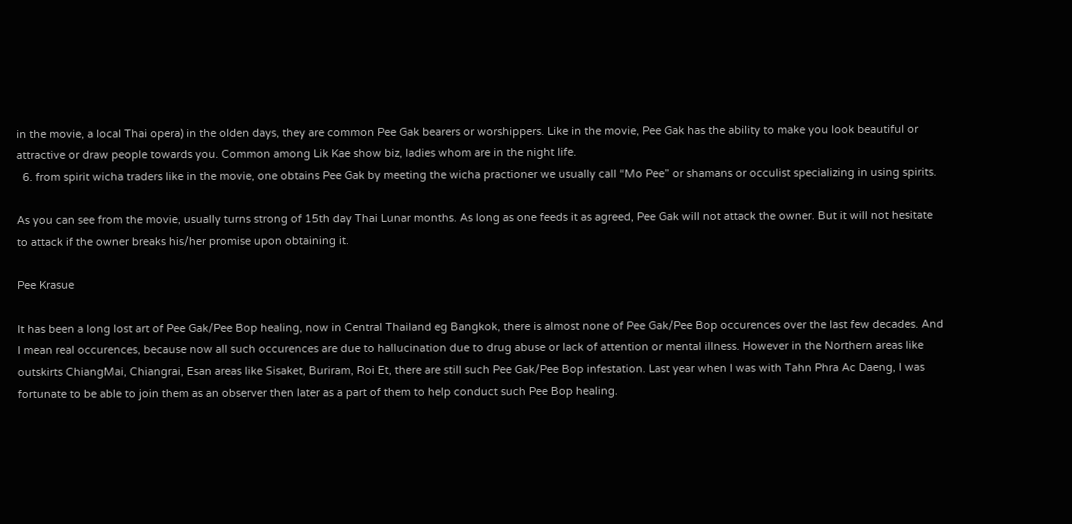in the movie, a local Thai opera) in the olden days, they are common Pee Gak bearers or worshippers. Like in the movie, Pee Gak has the ability to make you look beautiful or attractive or draw people towards you. Common among Lik Kae show biz, ladies whom are in the night life.
  6. from spirit wicha traders like in the movie, one obtains Pee Gak by meeting the wicha practioner we usually call “Mo Pee” or shamans or occulist specializing in using spirits.

As you can see from the movie, usually turns strong of 15th day Thai Lunar months. As long as one feeds it as agreed, Pee Gak will not attack the owner. But it will not hesitate to attack if the owner breaks his/her promise upon obtaining it.

Pee Krasue

It has been a long lost art of Pee Gak/Pee Bop healing, now in Central Thailand eg Bangkok, there is almost none of Pee Gak/Pee Bop occurences over the last few decades. And I mean real occurences, because now all such occurences are due to hallucination due to drug abuse or lack of attention or mental illness. However in the Northern areas like outskirts ChiangMai, Chiangrai, Esan areas like Sisaket, Buriram, Roi Et, there are still such Pee Gak/Pee Bop infestation. Last year when I was with Tahn Phra Ac Daeng, I was fortunate to be able to join them as an observer then later as a part of them to help conduct such Pee Bop healing.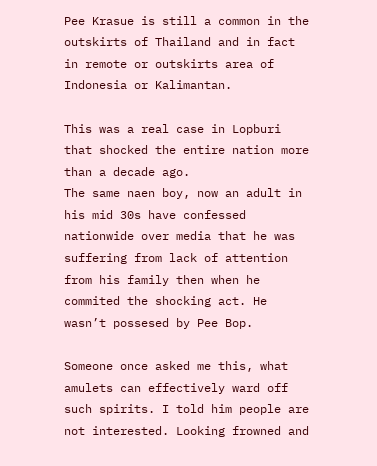Pee Krasue is still a common in the outskirts of Thailand and in fact in remote or outskirts area of Indonesia or Kalimantan.

This was a real case in Lopburi that shocked the entire nation more than a decade ago.
The same naen boy, now an adult in his mid 30s have confessed nationwide over media that he was suffering from lack of attention from his family then when he commited the shocking act. He wasn’t possesed by Pee Bop.

Someone once asked me this, what amulets can effectively ward off such spirits. I told him people are not interested. Looking frowned and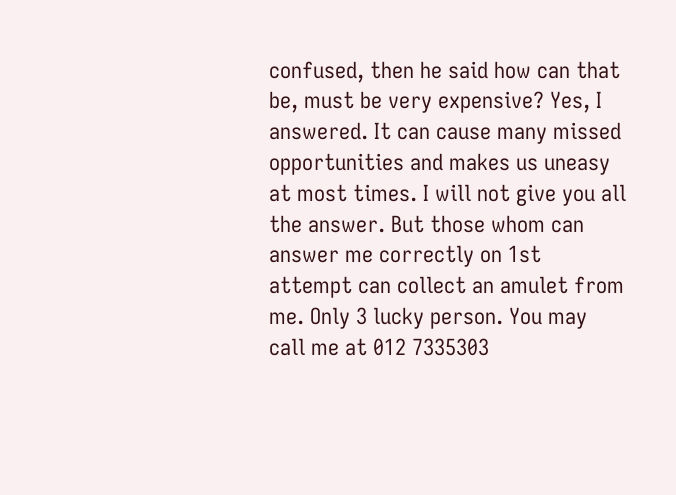confused, then he said how can that be, must be very expensive? Yes, I answered. It can cause many missed opportunities and makes us uneasy at most times. I will not give you all the answer. But those whom can answer me correctly on 1st attempt can collect an amulet from me. Only 3 lucky person. You may call me at 012 7335303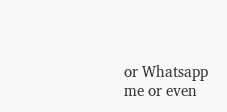or Whatsapp me or even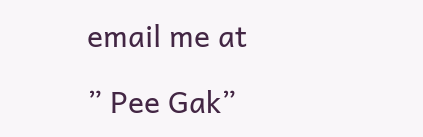email me at

” Pee Gak”